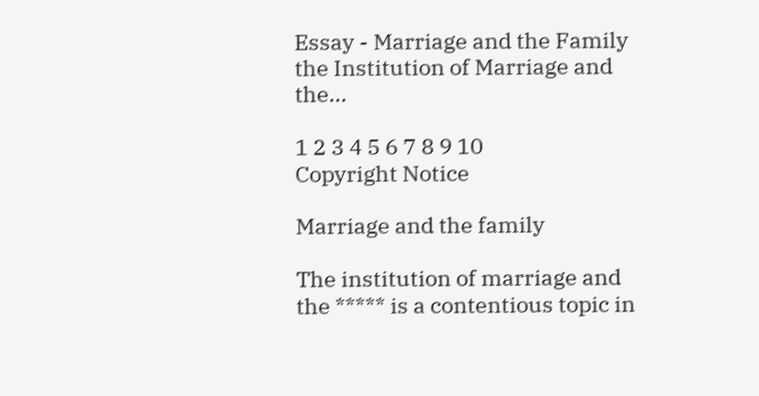Essay - Marriage and the Family the Institution of Marriage and the...

1 2 3 4 5 6 7 8 9 10
Copyright Notice

Marriage and the family

The institution of marriage and the ***** is a contentious topic in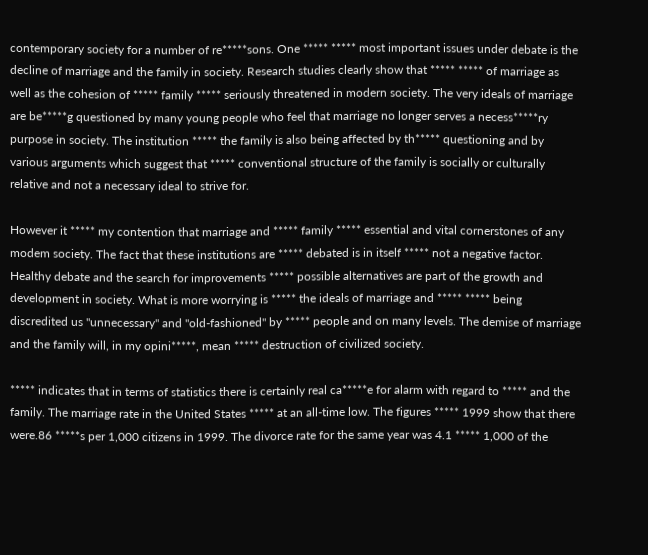contemporary society for a number of re*****sons. One ***** ***** most important issues under debate is the decline of marriage and the family in society. Research studies clearly show that ***** ***** of marriage as well as the cohesion of ***** family ***** seriously threatened in modern society. The very ideals of marriage are be*****g questioned by many young people who feel that marriage no longer serves a necess*****ry purpose in society. The institution ***** the family is also being affected by th***** questioning and by various arguments which suggest that ***** conventional structure of the family is socially or culturally relative and not a necessary ideal to strive for.

However it ***** my contention that marriage and ***** family ***** essential and vital cornerstones of any modem society. The fact that these institutions are ***** debated is in itself ***** not a negative factor. Healthy debate and the search for improvements ***** possible alternatives are part of the growth and development in society. What is more worrying is ***** the ideals of marriage and ***** ***** being discredited us "unnecessary" and "old-fashioned" by ***** people and on many levels. The demise of marriage and the family will, in my opini*****, mean ***** destruction of civilized society.

***** indicates that in terms of statistics there is certainly real ca*****e for alarm with regard to ***** and the family. The marriage rate in the United States ***** at an all-time low. The figures ***** 1999 show that there were.86 *****s per 1,000 citizens in 1999. The divorce rate for the same year was 4.1 ***** 1,000 of the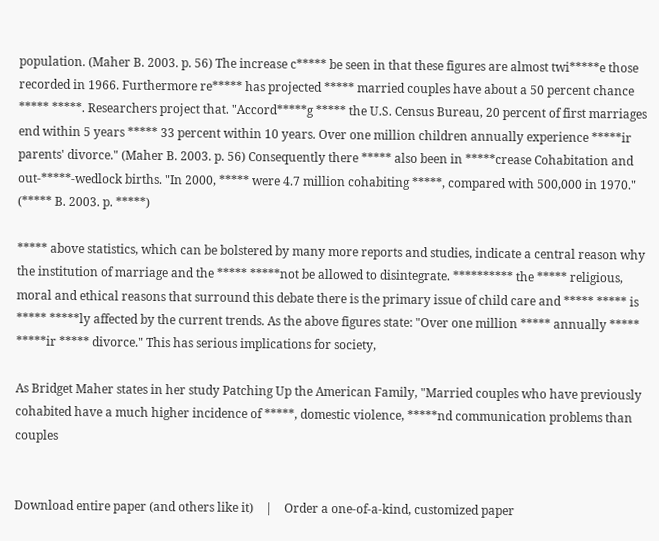population. (Maher B. 2003. p. 56) The increase c***** be seen in that these figures are almost twi*****e those recorded in 1966. Furthermore re***** has projected ***** married couples have about a 50 percent chance ***** *****. Researchers project that. "Accord*****g ***** the U.S. Census Bureau, 20 percent of first marriages end within 5 years ***** 33 percent within 10 years. Over one million children annually experience *****ir parents' divorce." (Maher B. 2003. p. 56) Consequently there ***** also been in *****crease Cohabitation and out-*****-wedlock births. "In 2000, ***** were 4.7 million cohabiting *****, compared with 500,000 in 1970." (***** B. 2003. p. *****)

***** above statistics, which can be bolstered by many more reports and studies, indicate a central reason why the institution of marriage and the ***** *****not be allowed to disintegrate. ********** the ***** religious, moral and ethical reasons that surround this debate there is the primary issue of child care and ***** ***** is ***** *****ly affected by the current trends. As the above figures state: "Over one million ***** annually ***** *****ir ***** divorce." This has serious implications for society,

As Bridget Maher states in her study Patching Up the American Family, "Married couples who have previously cohabited have a much higher incidence of *****, domestic violence, *****nd communication problems than couples


Download entire paper (and others like it)    |    Order a one-of-a-kind, customized paper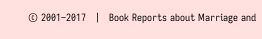© 2001–2017   |   Book Reports about Marriage and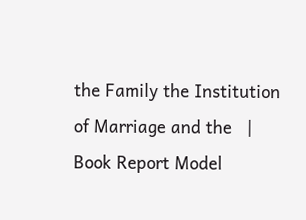the Family the Institution of Marriage and the   |   Book Report Model